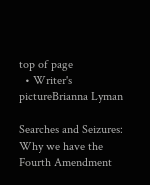top of page
  • Writer's pictureBrianna Lyman

Searches and Seizures: Why we have the Fourth Amendment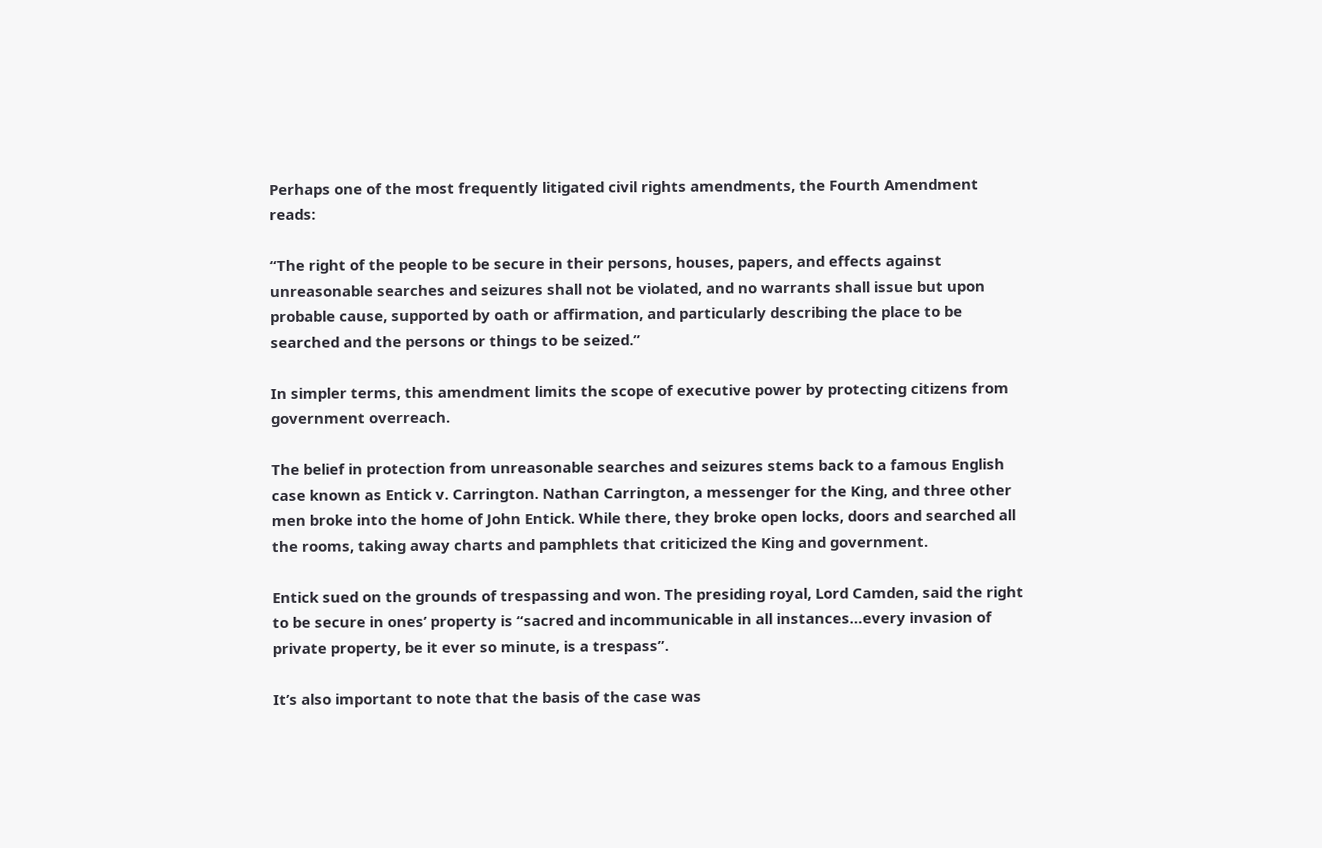Perhaps one of the most frequently litigated civil rights amendments, the Fourth Amendment reads:

“The right of the people to be secure in their persons, houses, papers, and effects against unreasonable searches and seizures shall not be violated, and no warrants shall issue but upon probable cause, supported by oath or affirmation, and particularly describing the place to be searched and the persons or things to be seized.”

In simpler terms, this amendment limits the scope of executive power by protecting citizens from government overreach.

The belief in protection from unreasonable searches and seizures stems back to a famous English case known as Entick v. Carrington. Nathan Carrington, a messenger for the King, and three other men broke into the home of John Entick. While there, they broke open locks, doors and searched all the rooms, taking away charts and pamphlets that criticized the King and government.

Entick sued on the grounds of trespassing and won. The presiding royal, Lord Camden, said the right to be secure in ones’ property is “sacred and incommunicable in all instances…every invasion of private property, be it ever so minute, is a trespass”.

It’s also important to note that the basis of the case was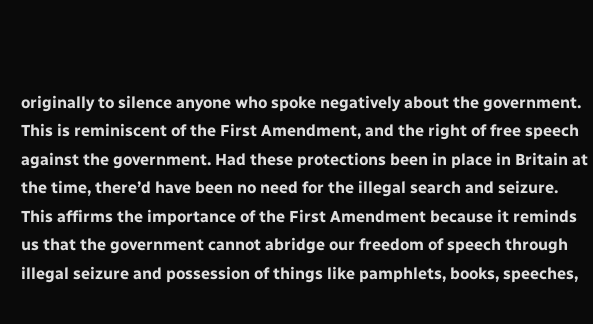originally to silence anyone who spoke negatively about the government. This is reminiscent of the First Amendment, and the right of free speech against the government. Had these protections been in place in Britain at the time, there’d have been no need for the illegal search and seizure. This affirms the importance of the First Amendment because it reminds us that the government cannot abridge our freedom of speech through illegal seizure and possession of things like pamphlets, books, speeches,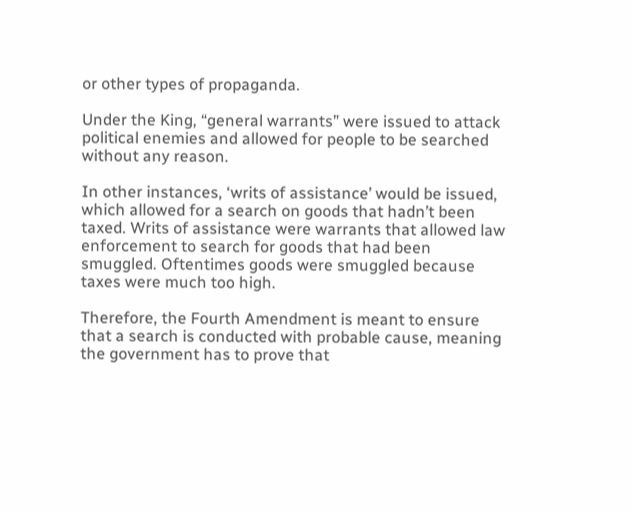or other types of propaganda.

Under the King, “general warrants” were issued to attack political enemies and allowed for people to be searched without any reason.

In other instances, ‘writs of assistance’ would be issued, which allowed for a search on goods that hadn’t been taxed. Writs of assistance were warrants that allowed law enforcement to search for goods that had been smuggled. Oftentimes goods were smuggled because taxes were much too high.

Therefore, the Fourth Amendment is meant to ensure that a search is conducted with probable cause, meaning the government has to prove that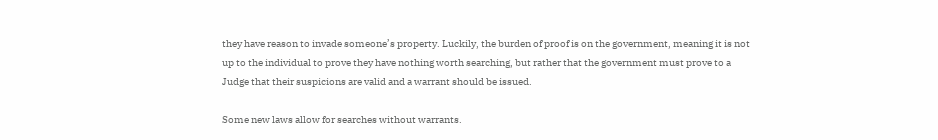they have reason to invade someone’s property. Luckily, the burden of proof is on the government, meaning it is not up to the individual to prove they have nothing worth searching, but rather that the government must prove to a Judge that their suspicions are valid and a warrant should be issued.

Some new laws allow for searches without warrants.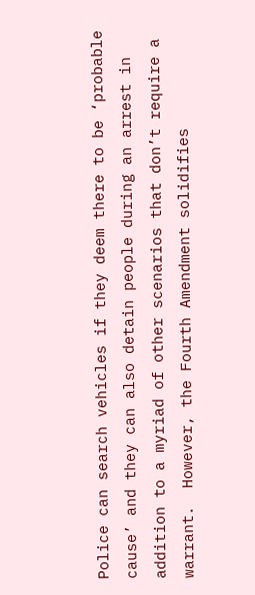Police can search vehicles if they deem there to be ‘probable cause’ and they can also detain people during an arrest in addition to a myriad of other scenarios that don’t require a warrant.  However, the Fourth Amendment solidifies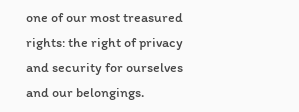one of our most treasured rights: the right of privacy and security for ourselves and our belongings.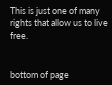This is just one of many rights that allow us to live free.


bottom of page